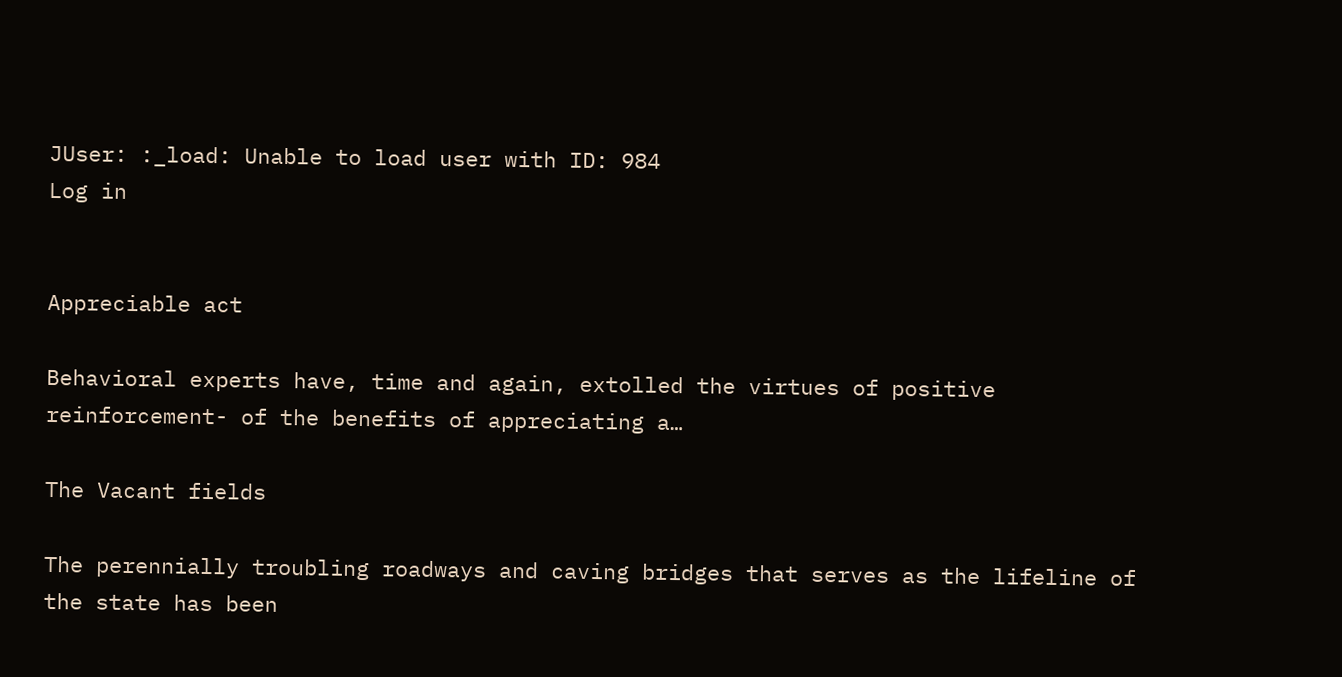JUser: :_load: Unable to load user with ID: 984
Log in


Appreciable act

Behavioral experts have, time and again, extolled the virtues of positive reinforcement- of the benefits of appreciating a…

The Vacant fields

The perennially troubling roadways and caving bridges that serves as the lifeline of the state has been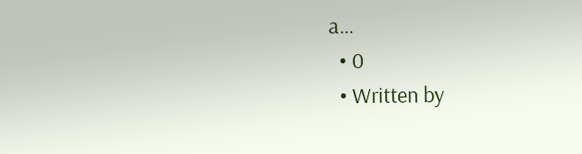a…
  • 0
  • Written by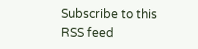Subscribe to this RSS feed